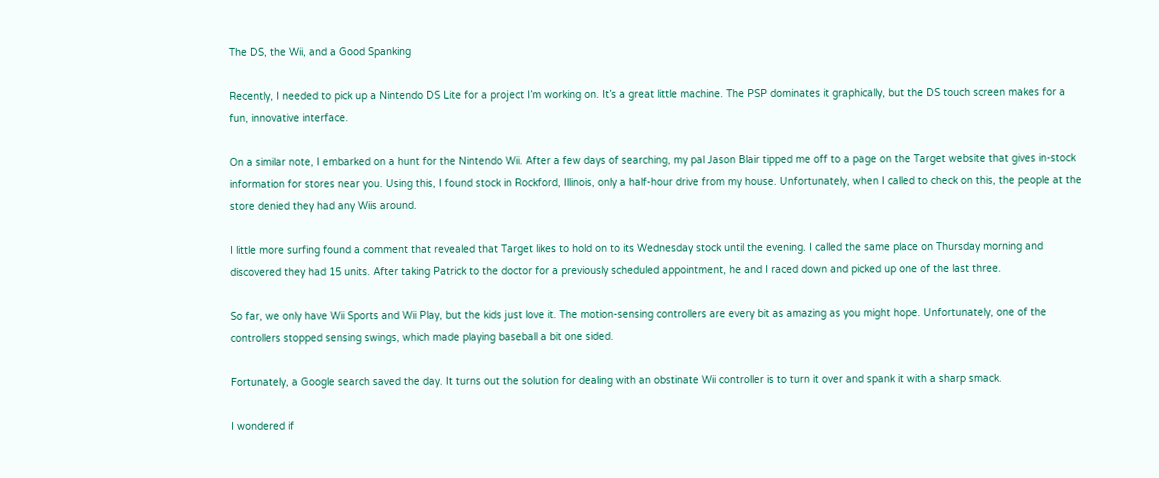The DS, the Wii, and a Good Spanking

Recently, I needed to pick up a Nintendo DS Lite for a project I’m working on. It’s a great little machine. The PSP dominates it graphically, but the DS touch screen makes for a fun, innovative interface.

On a similar note, I embarked on a hunt for the Nintendo Wii. After a few days of searching, my pal Jason Blair tipped me off to a page on the Target website that gives in-stock information for stores near you. Using this, I found stock in Rockford, Illinois, only a half-hour drive from my house. Unfortunately, when I called to check on this, the people at the store denied they had any Wiis around.

I little more surfing found a comment that revealed that Target likes to hold on to its Wednesday stock until the evening. I called the same place on Thursday morning and discovered they had 15 units. After taking Patrick to the doctor for a previously scheduled appointment, he and I raced down and picked up one of the last three.

So far, we only have Wii Sports and Wii Play, but the kids just love it. The motion-sensing controllers are every bit as amazing as you might hope. Unfortunately, one of the controllers stopped sensing swings, which made playing baseball a bit one sided.

Fortunately, a Google search saved the day. It turns out the solution for dealing with an obstinate Wii controller is to turn it over and spank it with a sharp smack.

I wondered if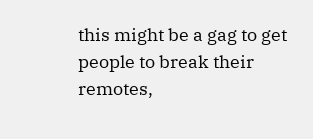this might be a gag to get people to break their remotes,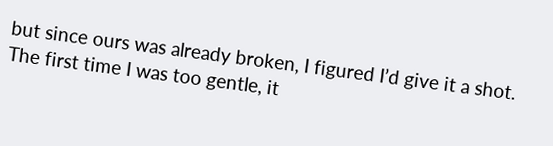but since ours was already broken, I figured I’d give it a shot. The first time I was too gentle, it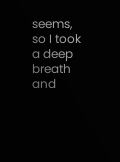seems, so I took a deep breath and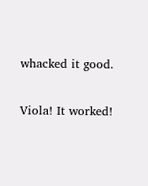whacked it good.

Viola! It worked!